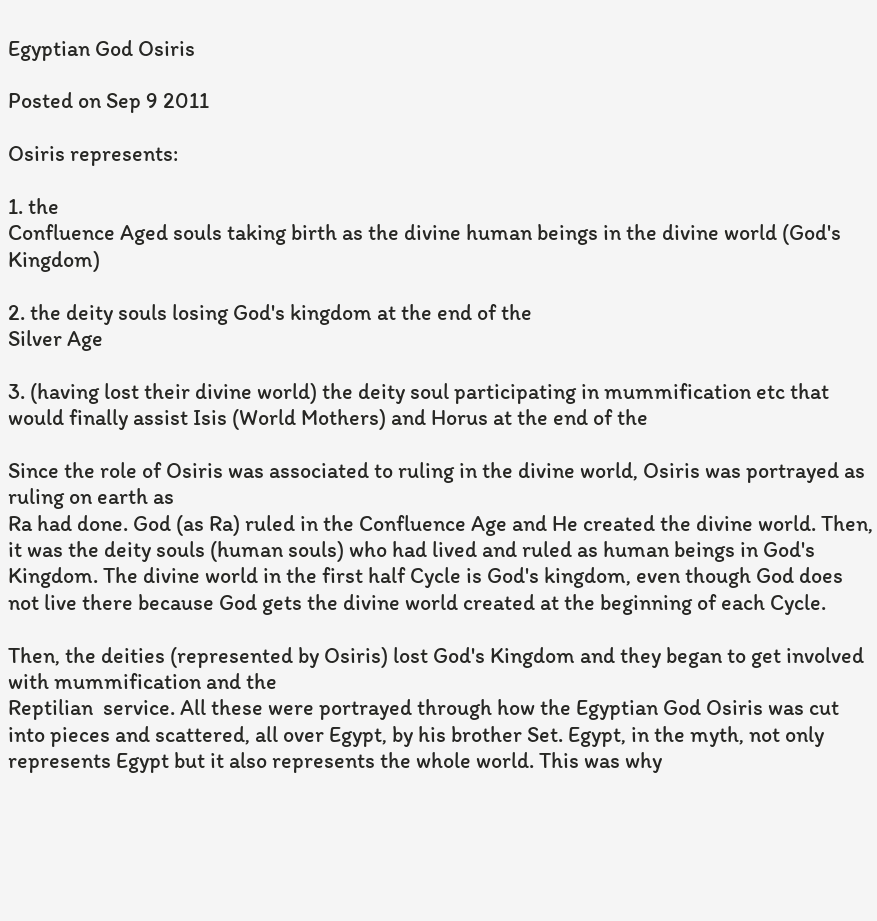Egyptian God Osiris

Posted on Sep 9 2011

Osiris represents:

1. the
Confluence Aged souls taking birth as the divine human beings in the divine world (God's Kingdom)

2. the deity souls losing God's kingdom at the end of the
Silver Age

3. (having lost their divine world) the deity soul participating in mummification etc that would finally assist Isis (World Mothers) and Horus at the end of the

Since the role of Osiris was associated to ruling in the divine world, Osiris was portrayed as ruling on earth as
Ra had done. God (as Ra) ruled in the Confluence Age and He created the divine world. Then, it was the deity souls (human souls) who had lived and ruled as human beings in God's Kingdom. The divine world in the first half Cycle is God's kingdom, even though God does not live there because God gets the divine world created at the beginning of each Cycle.

Then, the deities (represented by Osiris) lost God's Kingdom and they began to get involved with mummification and the
Reptilian  service. All these were portrayed through how the Egyptian God Osiris was cut into pieces and scattered, all over Egypt, by his brother Set. Egypt, in the myth, not only represents Egypt but it also represents the whole world. This was why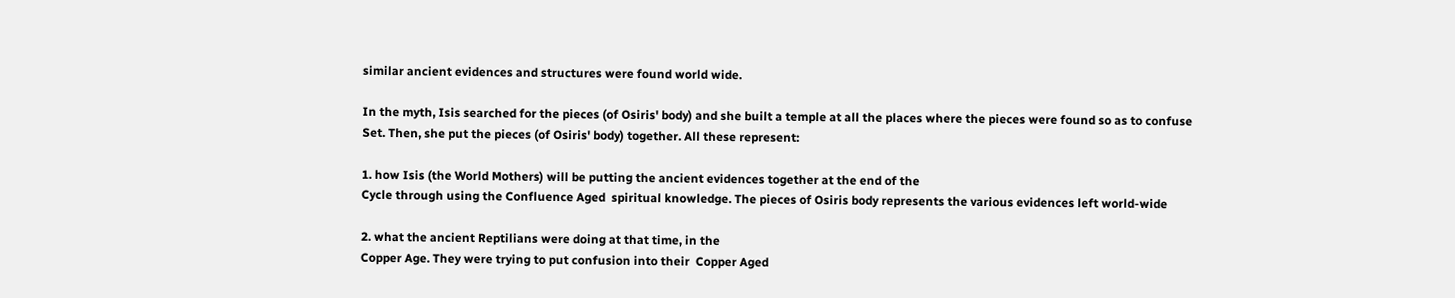similar ancient evidences and structures were found world wide.

In the myth, Isis searched for the pieces (of Osiris' body) and she built a temple at all the places where the pieces were found so as to confuse
Set. Then, she put the pieces (of Osiris' body) together. All these represent:

1. how Isis (the World Mothers) will be putting the ancient evidences together at the end of the
Cycle through using the Confluence Aged  spiritual knowledge. The pieces of Osiris body represents the various evidences left world-wide

2. what the ancient Reptilians were doing at that time, in the
Copper Age. They were trying to put confusion into their  Copper Aged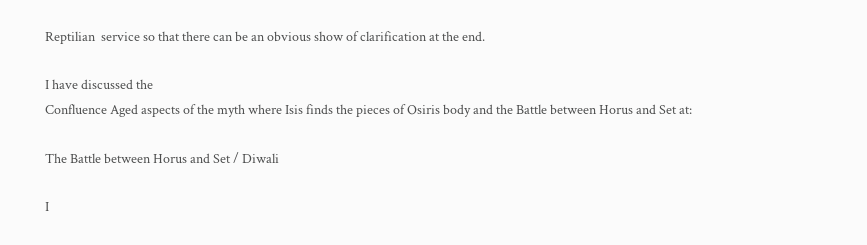Reptilian  service so that there can be an obvious show of clarification at the end.

I have discussed the
Confluence Aged aspects of the myth where Isis finds the pieces of Osiris body and the Battle between Horus and Set at:

The Battle between Horus and Set / Diwali

I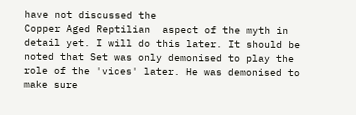have not discussed the
Copper Aged Reptilian  aspect of the myth in detail yet. I will do this later. It should be noted that Set was only demonised to play the role of the 'vices' later. He was demonised to make sure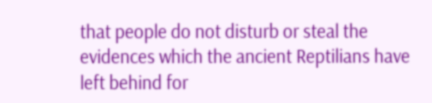that people do not disturb or steal the evidences which the ancient Reptilians have left behind for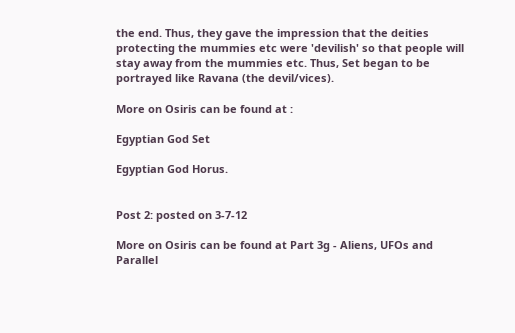the end. Thus, they gave the impression that the deities protecting the mummies etc were 'devilish' so that people will stay away from the mummies etc. Thus, Set began to be portrayed like Ravana (the devil/vices).

More on Osiris can be found at :

Egyptian God Set

Egyptian God Horus.


Post 2: posted on 3-7-12

More on Osiris can be found at Part 3g - Aliens, UFOs and Parallel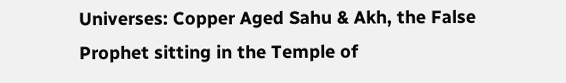Universes: Copper Aged Sahu & Akh, the False Prophet sitting in the Temple of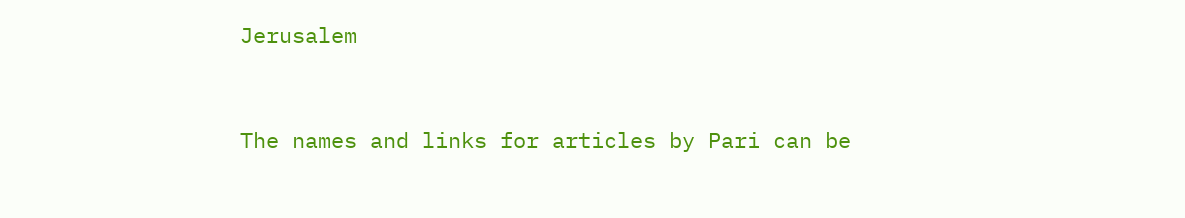Jerusalem


The names and links for articles by Pari can be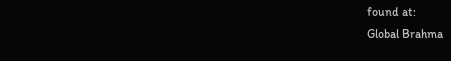found at:
Global Brahma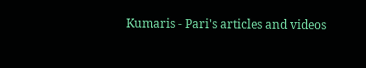Kumaris - Pari's articles and videos